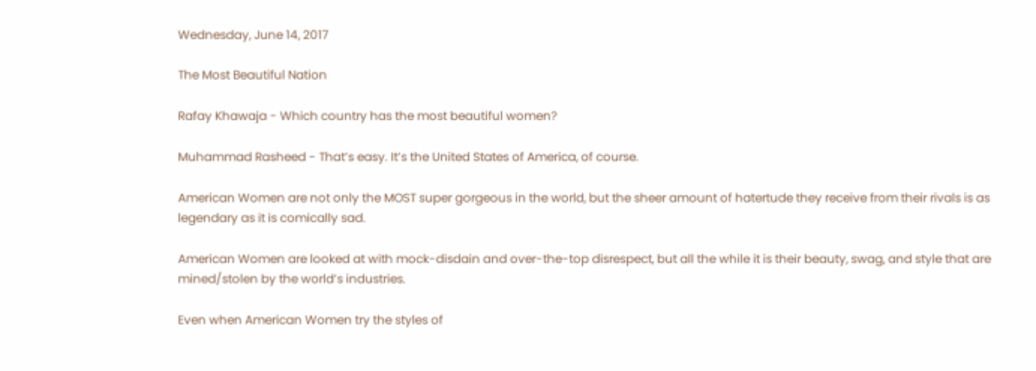Wednesday, June 14, 2017

The Most Beautiful Nation

Rafay Khawaja - Which country has the most beautiful women?

Muhammad Rasheed - That’s easy. It’s the United States of America, of course.

American Women are not only the MOST super gorgeous in the world, but the sheer amount of hatertude they receive from their rivals is as legendary as it is comically sad.

American Women are looked at with mock-disdain and over-the-top disrespect, but all the while it is their beauty, swag, and style that are mined/stolen by the world’s industries.

Even when American Women try the styles of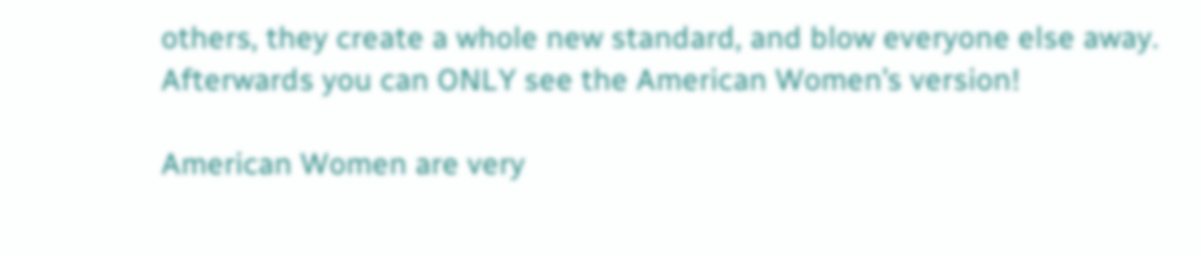others, they create a whole new standard, and blow everyone else away. Afterwards you can ONLY see the American Women’s version!

American Women are very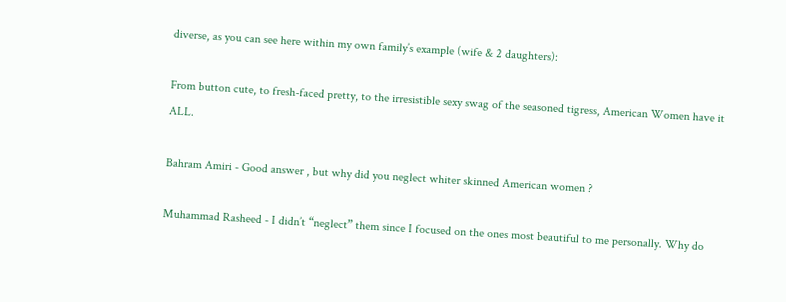diverse, as you can see here within my own family’s example (wife & 2 daughters):

From button cute, to fresh-faced pretty, to the irresistible sexy swag of the seasoned tigress, American Women have it ALL.

Bahram Amiri - Good answer , but why did you neglect whiter skinned American women ?

Muhammad Rasheed - I didn’t “neglect” them since I focused on the ones most beautiful to me personally. Why do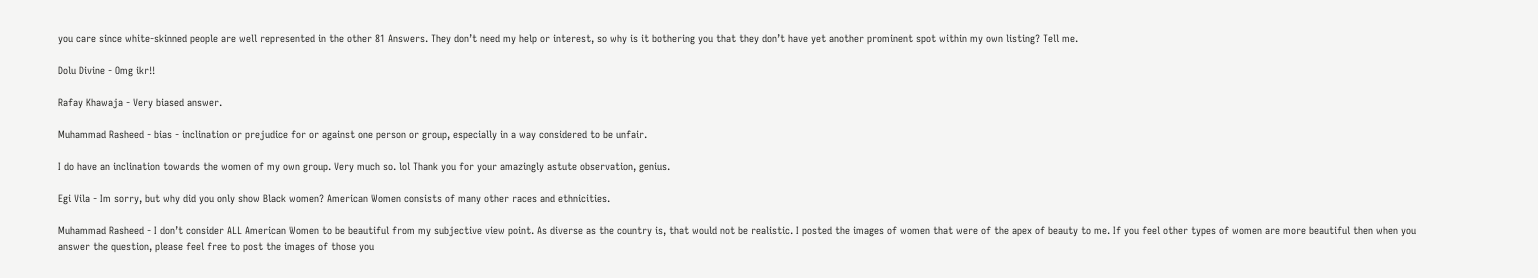you care since white-skinned people are well represented in the other 81 Answers. They don’t need my help or interest, so why is it bothering you that they don’t have yet another prominent spot within my own listing? Tell me.

Dolu Divine - Omg ikr!!

Rafay Khawaja - Very biased answer.

Muhammad Rasheed - bias - inclination or prejudice for or against one person or group, especially in a way considered to be unfair.

I do have an inclination towards the women of my own group. Very much so. lol Thank you for your amazingly astute observation, genius.

Egi Vila - Im sorry, but why did you only show Black women? American Women consists of many other races and ethnicities.

Muhammad Rasheed - I don’t consider ALL American Women to be beautiful from my subjective view point. As diverse as the country is, that would not be realistic. I posted the images of women that were of the apex of beauty to me. If you feel other types of women are more beautiful then when you answer the question, please feel free to post the images of those you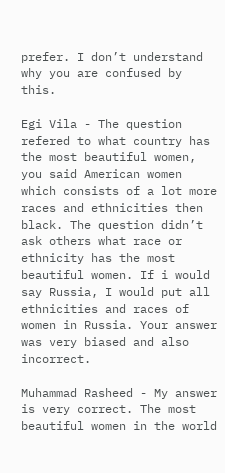prefer. I don’t understand why you are confused by this.

Egi Vila - The question refered to what country has the most beautiful women, you said American women which consists of a lot more races and ethnicities then black. The question didn’t ask others what race or ethnicity has the most beautiful women. If i would say Russia, I would put all ethnicities and races of women in Russia. Your answer was very biased and also incorrect.

Muhammad Rasheed - My answer is very correct. The most beautiful women in the world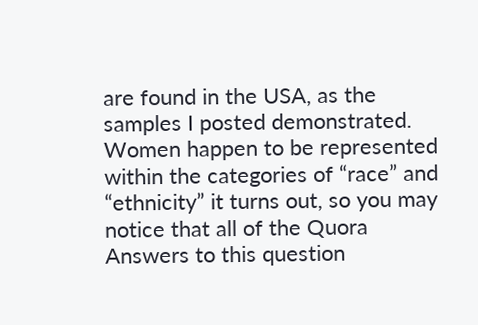are found in the USA, as the samples I posted demonstrated. Women happen to be represented within the categories of “race” and “ethnicity” it turns out, so you may notice that all of the Quora Answers to this question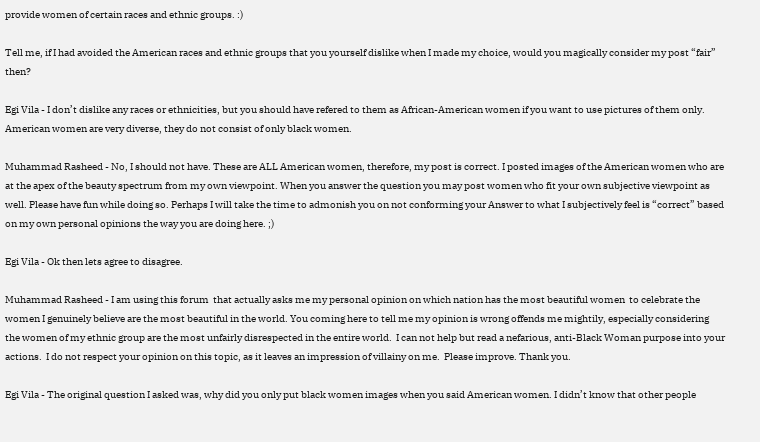provide women of certain races and ethnic groups. :)

Tell me, if I had avoided the American races and ethnic groups that you yourself dislike when I made my choice, would you magically consider my post “fair” then?

Egi Vila - I don’t dislike any races or ethnicities, but you should have refered to them as African-American women if you want to use pictures of them only. American women are very diverse, they do not consist of only black women.

Muhammad Rasheed - No, I should not have. These are ALL American women, therefore, my post is correct. I posted images of the American women who are at the apex of the beauty spectrum from my own viewpoint. When you answer the question you may post women who fit your own subjective viewpoint as well. Please have fun while doing so. Perhaps I will take the time to admonish you on not conforming your Answer to what I subjectively feel is “correct” based on my own personal opinions the way you are doing here. ;)

Egi Vila - Ok then lets agree to disagree.

Muhammad Rasheed - I am using this forum  that actually asks me my personal opinion on which nation has the most beautiful women  to celebrate the women I genuinely believe are the most beautiful in the world. You coming here to tell me my opinion is wrong offends me mightily, especially considering the women of my ethnic group are the most unfairly disrespected in the entire world.  I can not help but read a nefarious, anti-Black Woman purpose into your actions.  I do not respect your opinion on this topic, as it leaves an impression of villainy on me.  Please improve. Thank you.

Egi Vila - The original question I asked was, why did you only put black women images when you said American women. I didn’t know that other people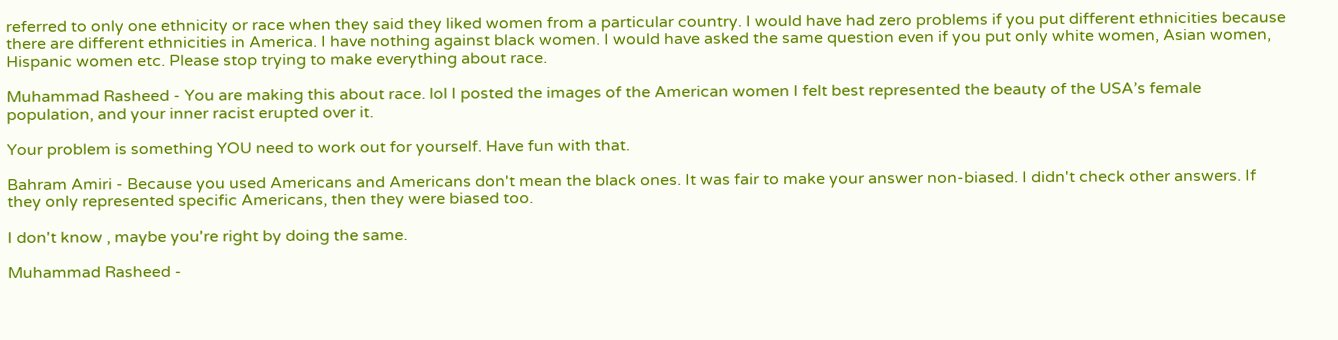referred to only one ethnicity or race when they said they liked women from a particular country. I would have had zero problems if you put different ethnicities because there are different ethnicities in America. I have nothing against black women. I would have asked the same question even if you put only white women, Asian women, Hispanic women etc. Please stop trying to make everything about race.

Muhammad Rasheed - You are making this about race. lol I posted the images of the American women I felt best represented the beauty of the USA’s female population, and your inner racist erupted over it.

Your problem is something YOU need to work out for yourself. Have fun with that.

Bahram Amiri - Because you used Americans and Americans don't mean the black ones. It was fair to make your answer non-biased. I didn't check other answers. If they only represented specific Americans, then they were biased too.

I don't know , maybe you're right by doing the same.

Muhammad Rasheed -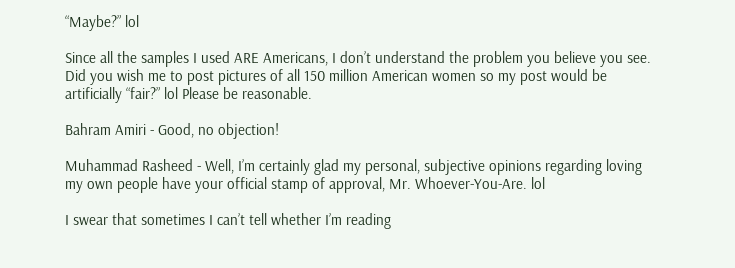“Maybe?” lol

Since all the samples I used ARE Americans, I don’t understand the problem you believe you see. Did you wish me to post pictures of all 150 million American women so my post would be artificially “fair?” lol Please be reasonable.

Bahram Amiri - Good, no objection!

Muhammad Rasheed - Well, I’m certainly glad my personal, subjective opinions regarding loving my own people have your official stamp of approval, Mr. Whoever-You-Are. lol

I swear that sometimes I can’t tell whether I’m reading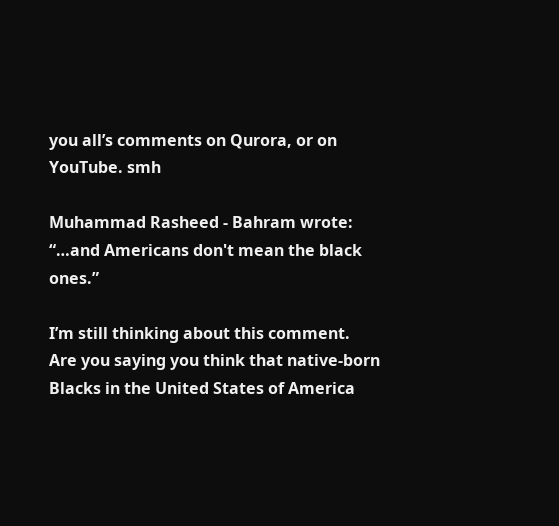you all’s comments on Qurora, or on YouTube. smh

Muhammad Rasheed - Bahram wrote: “…and Americans don't mean the black ones.”

I’m still thinking about this comment. Are you saying you think that native-born Blacks in the United States of America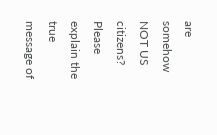are somehow NOT US citizens? Please explain the true message of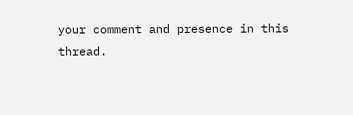your comment and presence in this thread.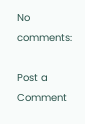No comments:

Post a Comment